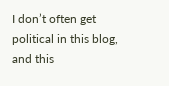I don’t often get political in this blog, and this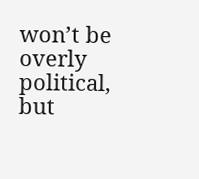won’t be overly political, but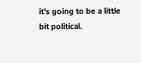it’s going to be a little bit political.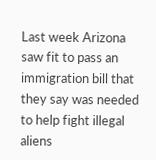Last week Arizona saw fit to pass an immigration bill that they say was needed to help fight illegal aliens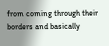from coming through their borders and basically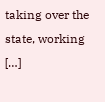taking over the state, working […]